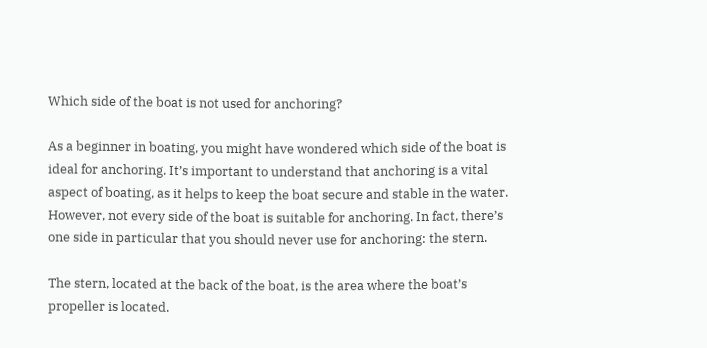Which side of the boat is not used for anchoring?

As a beginner in boating, you might have wondered which side of the boat is ideal for anchoring. It’s important to understand that anchoring is a vital aspect of boating, as it helps to keep the boat secure and stable in the water. However, not every side of the boat is suitable for anchoring. In fact, there’s one side in particular that you should never use for anchoring: the stern.

The stern, located at the back of the boat, is the area where the boat’s propeller is located.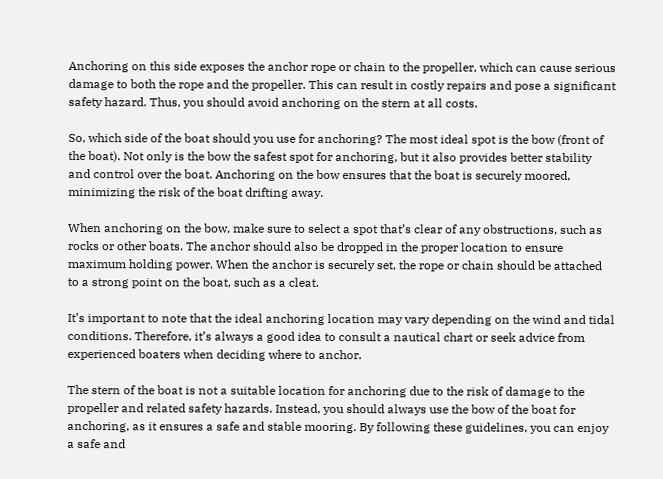Anchoring on this side exposes the anchor rope or chain to the propeller, which can cause serious damage to both the rope and the propeller. This can result in costly repairs and pose a significant safety hazard. Thus, you should avoid anchoring on the stern at all costs.

So, which side of the boat should you use for anchoring? The most ideal spot is the bow (front of the boat). Not only is the bow the safest spot for anchoring, but it also provides better stability and control over the boat. Anchoring on the bow ensures that the boat is securely moored, minimizing the risk of the boat drifting away.

When anchoring on the bow, make sure to select a spot that’s clear of any obstructions, such as rocks or other boats. The anchor should also be dropped in the proper location to ensure maximum holding power. When the anchor is securely set, the rope or chain should be attached to a strong point on the boat, such as a cleat.

It’s important to note that the ideal anchoring location may vary depending on the wind and tidal conditions. Therefore, it’s always a good idea to consult a nautical chart or seek advice from experienced boaters when deciding where to anchor.

The stern of the boat is not a suitable location for anchoring due to the risk of damage to the propeller and related safety hazards. Instead, you should always use the bow of the boat for anchoring, as it ensures a safe and stable mooring. By following these guidelines, you can enjoy a safe and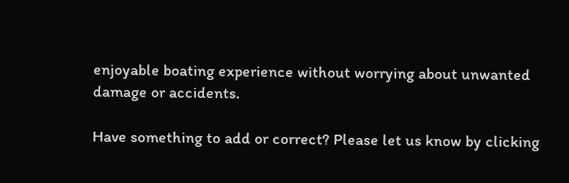enjoyable boating experience without worrying about unwanted damage or accidents.

Have something to add or correct? Please let us know by clicking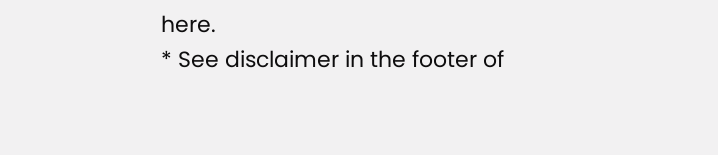here.
* See disclaimer in the footer of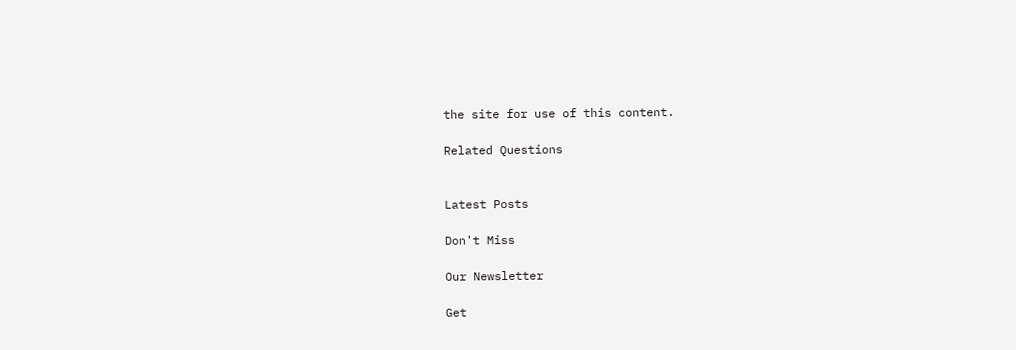the site for use of this content.

Related Questions


Latest Posts

Don't Miss

Our Newsletter

Get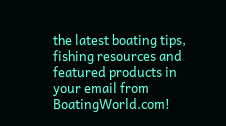the latest boating tips, fishing resources and featured products in your email from BoatingWorld.com!